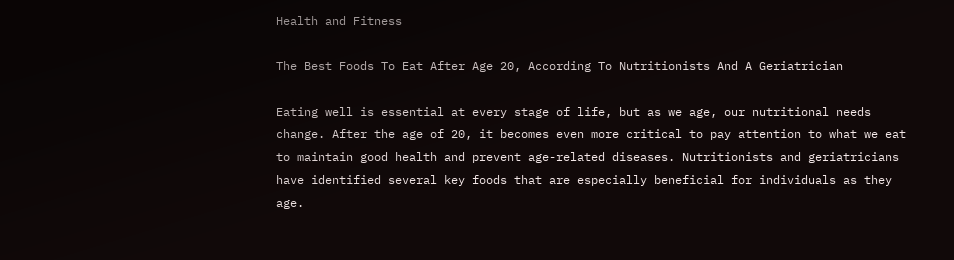Health and Fitness

The Best Foods To Eat After Age 20, According To Nutritionists And A Geriatrician

Eating well is essential at every stage of life, but as we age, our nutritional needs change. After the age of 20, it becomes even more critical to pay attention to what we eat to maintain good health and prevent age-related diseases. Nutritionists and geriatricians have identified several key foods that are especially beneficial for individuals as they age.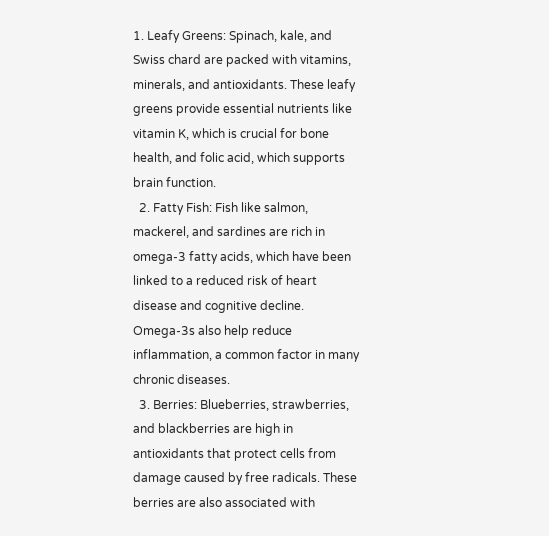1. Leafy Greens: Spinach, kale, and Swiss chard are packed with vitamins, minerals, and antioxidants. These leafy greens provide essential nutrients like vitamin K, which is crucial for bone health, and folic acid, which supports brain function.
  2. Fatty Fish: Fish like salmon, mackerel, and sardines are rich in omega-3 fatty acids, which have been linked to a reduced risk of heart disease and cognitive decline. Omega-3s also help reduce inflammation, a common factor in many chronic diseases.
  3. Berries: Blueberries, strawberries, and blackberries are high in antioxidants that protect cells from damage caused by free radicals. These berries are also associated with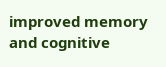improved memory and cognitive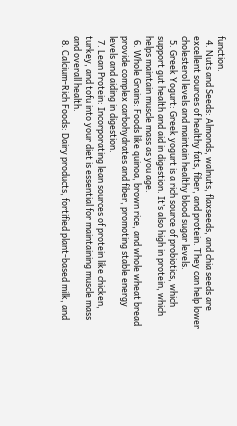function.
  4. Nuts and Seeds: Almonds, walnuts, flaxseeds, and chia seeds are excellent sources of healthy fats, fiber, and protein. They can help lower cholesterol levels and maintain healthy blood sugar levels.
  5. Greek Yogurt: Greek yogurt is a rich source of probiotics, which support gut health and aid in digestion. It’s also high in protein, which helps maintain muscle mass as you age.
  6. Whole Grains: Foods like quinoa, brown rice, and whole wheat bread provide complex carbohydrates and fiber, promoting stable energy levels and aiding in digestion.
  7. Lean Protein: Incorporating lean sources of protein like chicken, turkey, and tofu into your diet is essential for maintaining muscle mass and overall health.
  8. Calcium-Rich Foods: Dairy products, fortified plant-based milk, and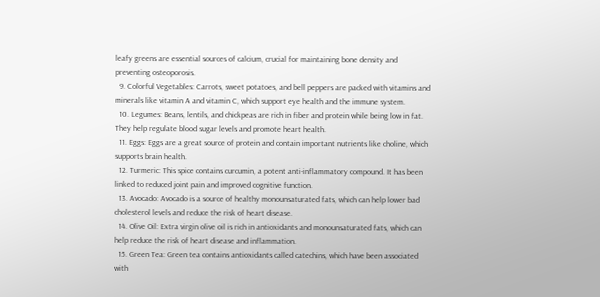leafy greens are essential sources of calcium, crucial for maintaining bone density and preventing osteoporosis.
  9. Colorful Vegetables: Carrots, sweet potatoes, and bell peppers are packed with vitamins and minerals like vitamin A and vitamin C, which support eye health and the immune system.
  10. Legumes: Beans, lentils, and chickpeas are rich in fiber and protein while being low in fat. They help regulate blood sugar levels and promote heart health.
  11. Eggs: Eggs are a great source of protein and contain important nutrients like choline, which supports brain health.
  12. Turmeric: This spice contains curcumin, a potent anti-inflammatory compound. It has been linked to reduced joint pain and improved cognitive function.
  13. Avocado: Avocado is a source of healthy monounsaturated fats, which can help lower bad cholesterol levels and reduce the risk of heart disease.
  14. Olive Oil: Extra virgin olive oil is rich in antioxidants and monounsaturated fats, which can help reduce the risk of heart disease and inflammation.
  15. Green Tea: Green tea contains antioxidants called catechins, which have been associated with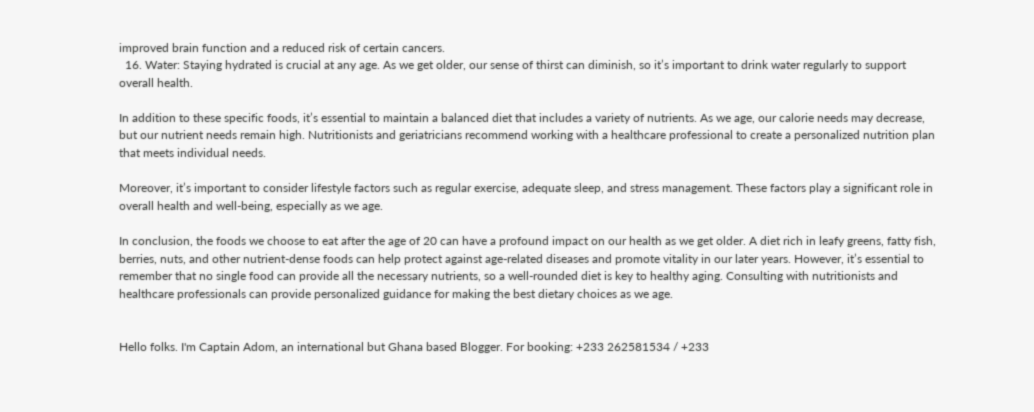improved brain function and a reduced risk of certain cancers.
  16. Water: Staying hydrated is crucial at any age. As we get older, our sense of thirst can diminish, so it’s important to drink water regularly to support overall health.

In addition to these specific foods, it’s essential to maintain a balanced diet that includes a variety of nutrients. As we age, our calorie needs may decrease, but our nutrient needs remain high. Nutritionists and geriatricians recommend working with a healthcare professional to create a personalized nutrition plan that meets individual needs.

Moreover, it’s important to consider lifestyle factors such as regular exercise, adequate sleep, and stress management. These factors play a significant role in overall health and well-being, especially as we age.

In conclusion, the foods we choose to eat after the age of 20 can have a profound impact on our health as we get older. A diet rich in leafy greens, fatty fish, berries, nuts, and other nutrient-dense foods can help protect against age-related diseases and promote vitality in our later years. However, it’s essential to remember that no single food can provide all the necessary nutrients, so a well-rounded diet is key to healthy aging. Consulting with nutritionists and healthcare professionals can provide personalized guidance for making the best dietary choices as we age.


Hello folks. I'm Captain Adom, an international but Ghana based Blogger. For booking: +233 262581534 / +233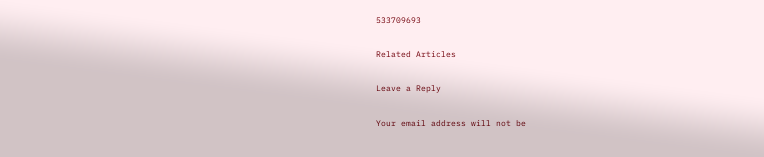533709693

Related Articles

Leave a Reply

Your email address will not be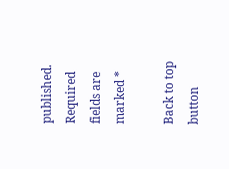published. Required fields are marked *

Back to top button